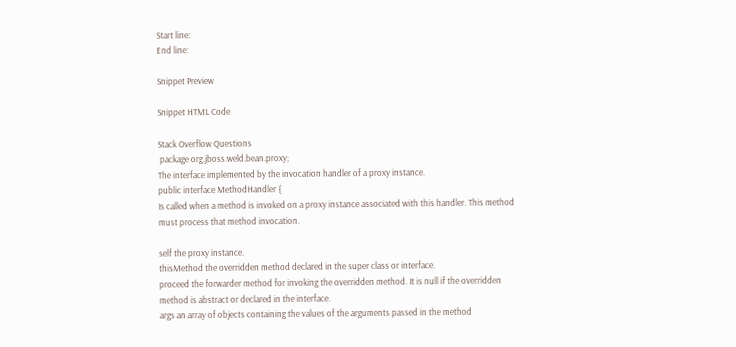Start line:
End line:

Snippet Preview

Snippet HTML Code

Stack Overflow Questions
 package org.jboss.weld.bean.proxy;
The interface implemented by the invocation handler of a proxy instance.
public interface MethodHandler {
Is called when a method is invoked on a proxy instance associated with this handler. This method must process that method invocation.

self the proxy instance.
thisMethod the overridden method declared in the super class or interface.
proceed the forwarder method for invoking the overridden method. It is null if the overridden method is abstract or declared in the interface.
args an array of objects containing the values of the arguments passed in the method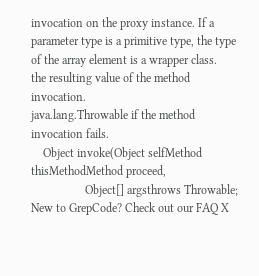invocation on the proxy instance. If a parameter type is a primitive type, the type of the array element is a wrapper class.
the resulting value of the method invocation.
java.lang.Throwable if the method invocation fails.
    Object invoke(Object selfMethod thisMethodMethod proceed,
                  Object[] argsthrows Throwable;
New to GrepCode? Check out our FAQ X